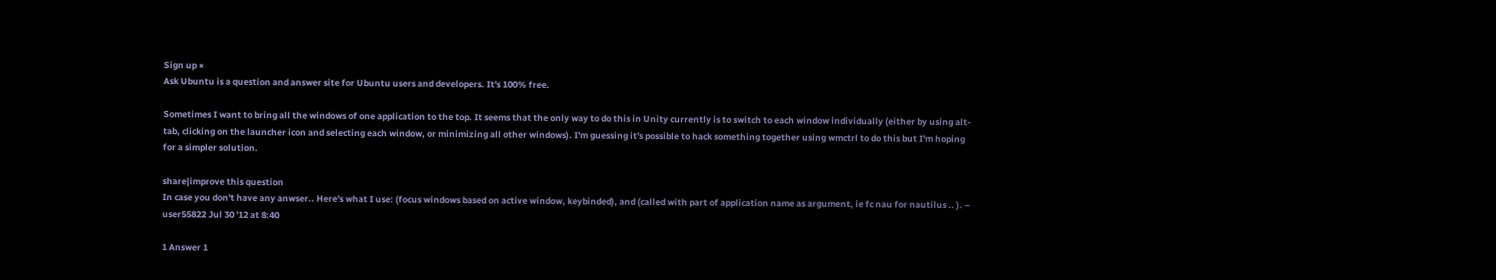Sign up ×
Ask Ubuntu is a question and answer site for Ubuntu users and developers. It's 100% free.

Sometimes I want to bring all the windows of one application to the top. It seems that the only way to do this in Unity currently is to switch to each window individually (either by using alt-tab, clicking on the launcher icon and selecting each window, or minimizing all other windows). I'm guessing it's possible to hack something together using wmctrl to do this but I'm hoping for a simpler solution.

share|improve this question
In case you don't have any anwser.. Here's what I use: (focus windows based on active window, keybinded), and (called with part of application name as argument, ie fc nau for nautilus .. ). – user55822 Jul 30 '12 at 8:40

1 Answer 1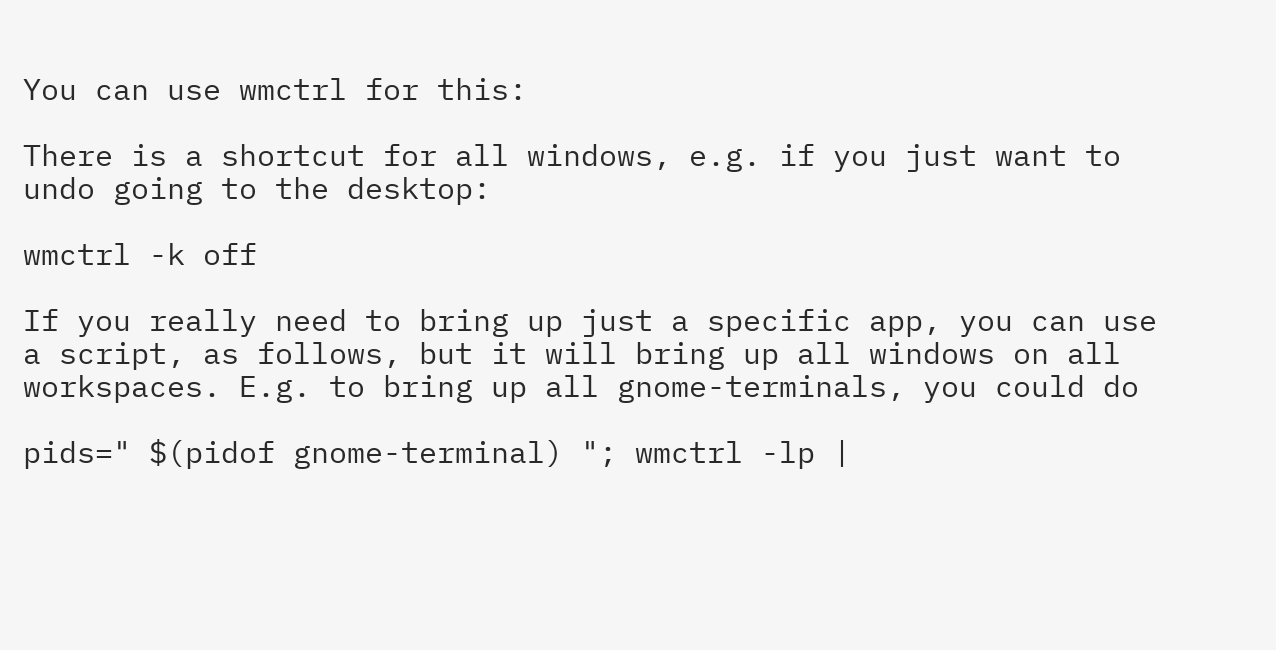You can use wmctrl for this:

There is a shortcut for all windows, e.g. if you just want to undo going to the desktop:

wmctrl -k off

If you really need to bring up just a specific app, you can use a script, as follows, but it will bring up all windows on all workspaces. E.g. to bring up all gnome-terminals, you could do

pids=" $(pidof gnome-terminal) "; wmctrl -lp |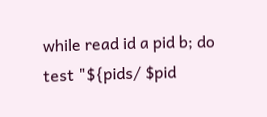while read id a pid b; do test "${pids/ $pid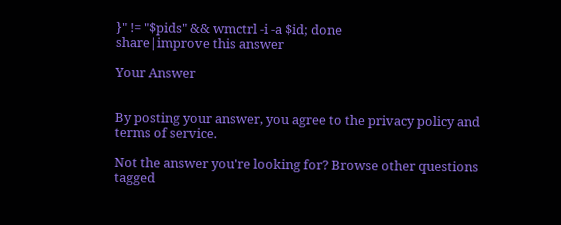}" != "$pids" && wmctrl -i -a $id; done
share|improve this answer

Your Answer


By posting your answer, you agree to the privacy policy and terms of service.

Not the answer you're looking for? Browse other questions tagged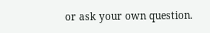or ask your own question.